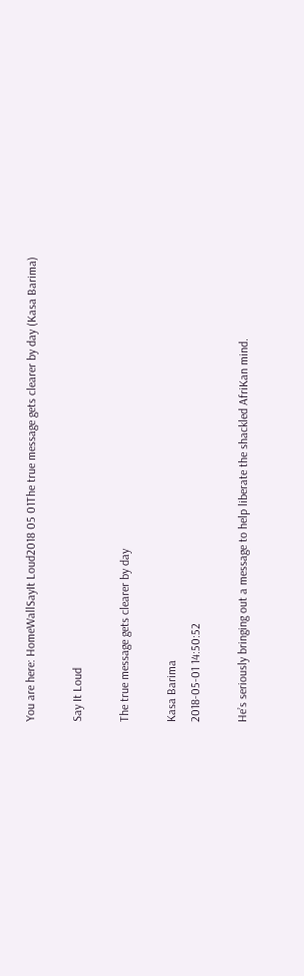You are here: HomeWallSayIt Loud2018 05 01The true message gets clearer by day (Kasa Barima)

Say It Loud

The true message gets clearer by day

Kasa Barima
2018-05-01 14:50:52

He’s seriously bringing out a message to help liberate the shackled AfriKan mind.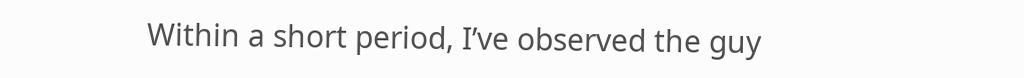Within a short period, I’ve observed the guy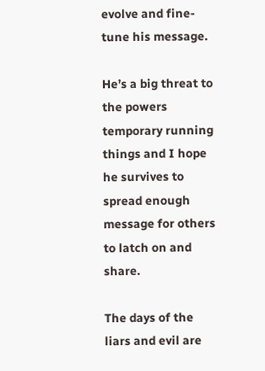evolve and fine-tune his message.

He’s a big threat to the powers temporary running things and I hope he survives to spread enough message for others to latch on and share.

The days of the liars and evil are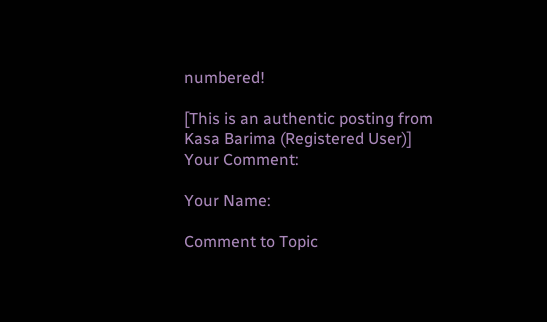numbered!

[This is an authentic posting from Kasa Barima (Registered User)]
Your Comment:

Your Name:

Comment to Topic